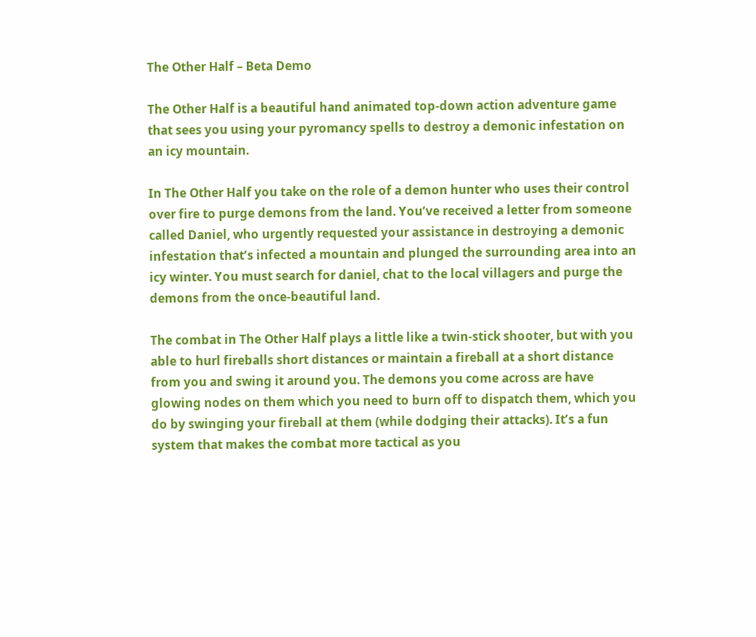The Other Half – Beta Demo

The Other Half is a beautiful hand animated top-down action adventure game that sees you using your pyromancy spells to destroy a demonic infestation on an icy mountain.

In The Other Half you take on the role of a demon hunter who uses their control over fire to purge demons from the land. You’ve received a letter from someone called Daniel, who urgently requested your assistance in destroying a demonic infestation that’s infected a mountain and plunged the surrounding area into an icy winter. You must search for daniel, chat to the local villagers and purge the demons from the once-beautiful land.

The combat in The Other Half plays a little like a twin-stick shooter, but with you able to hurl fireballs short distances or maintain a fireball at a short distance from you and swing it around you. The demons you come across are have glowing nodes on them which you need to burn off to dispatch them, which you do by swinging your fireball at them (while dodging their attacks). It’s a fun system that makes the combat more tactical as you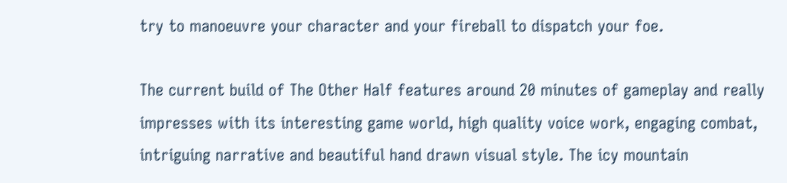try to manoeuvre your character and your fireball to dispatch your foe.

The current build of The Other Half features around 20 minutes of gameplay and really impresses with its interesting game world, high quality voice work, engaging combat, intriguing narrative and beautiful hand drawn visual style. The icy mountain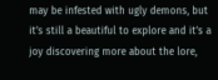may be infested with ugly demons, but it’s still a beautiful to explore and it’s a joy discovering more about the lore,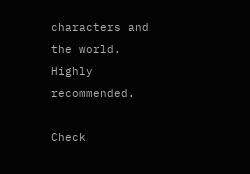characters and the world. Highly recommended.

Check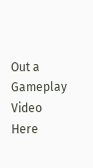Out a Gameplay Video Here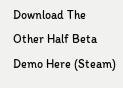Download The Other Half Beta Demo Here (Steam)